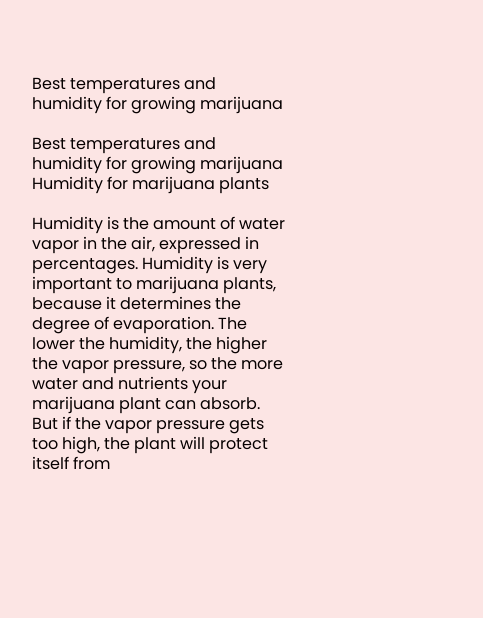Best temperatures and humidity for growing marijuana

Best temperatures and humidity for growing marijuana
Humidity for marijuana plants

Humidity is the amount of water vapor in the air, expressed in percentages. Humidity is very important to marijuana plants, because it determines the degree of evaporation. The lower the humidity, the higher the vapor pressure, so the more water and nutrients your marijuana plant can absorb. But if the vapor pressure gets too high, the plant will protect itself from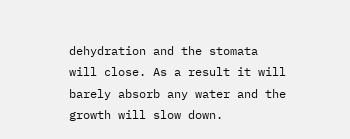dehydration and the stomata will close. As a result it will barely absorb any water and the growth will slow down.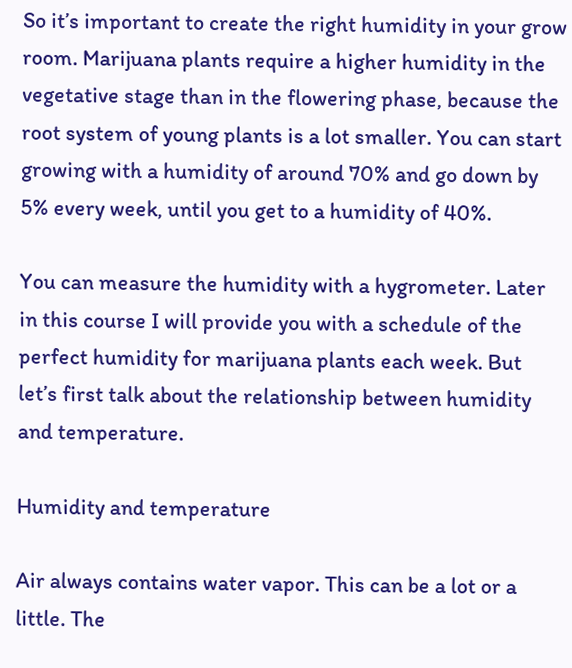So it’s important to create the right humidity in your grow room. Marijuana plants require a higher humidity in the vegetative stage than in the flowering phase, because the root system of young plants is a lot smaller. You can start growing with a humidity of around 70% and go down by 5% every week, until you get to a humidity of 40%.

You can measure the humidity with a hygrometer. Later in this course I will provide you with a schedule of the perfect humidity for marijuana plants each week. But let’s first talk about the relationship between humidity and temperature.

Humidity and temperature

Air always contains water vapor. This can be a lot or a little. The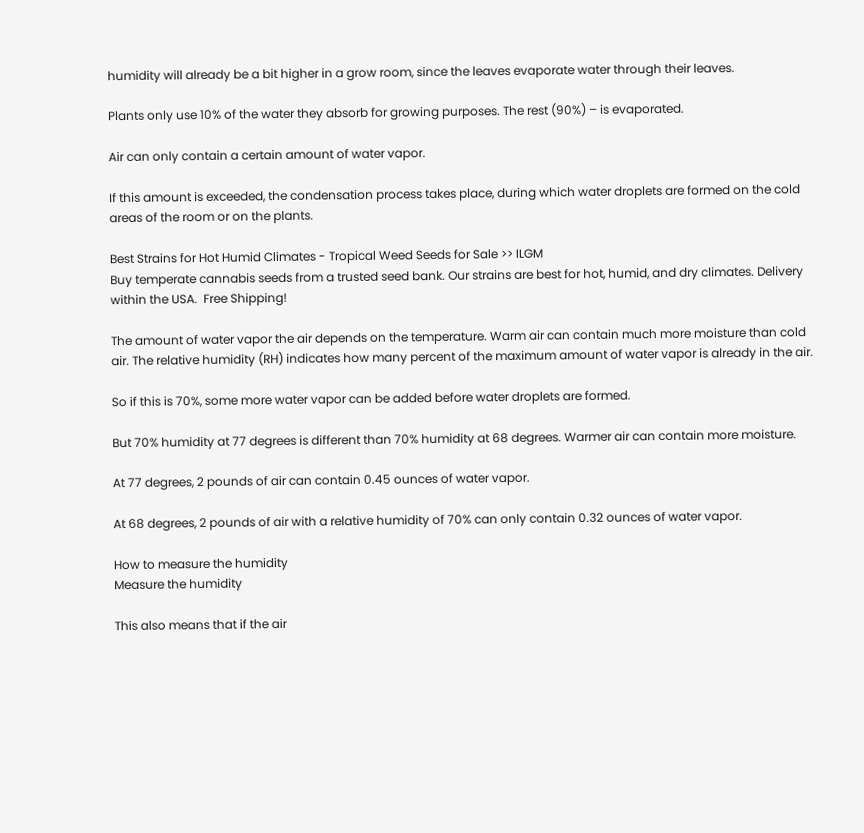humidity will already be a bit higher in a grow room, since the leaves evaporate water through their leaves.

Plants only use 10% of the water they absorb for growing purposes. The rest (90%) – is evaporated.

Air can only contain a certain amount of water vapor.

If this amount is exceeded, the condensation process takes place, during which water droplets are formed on the cold areas of the room or on the plants.

Best Strains for Hot Humid Climates - Tropical Weed Seeds for Sale >> ILGM
Buy temperate cannabis seeds from a trusted seed bank. Our strains are best for hot, humid, and dry climates. Delivery within the USA.  Free Shipping!

The amount of water vapor the air depends on the temperature. Warm air can contain much more moisture than cold air. The relative humidity (RH) indicates how many percent of the maximum amount of water vapor is already in the air.

So if this is 70%, some more water vapor can be added before water droplets are formed.

But 70% humidity at 77 degrees is different than 70% humidity at 68 degrees. Warmer air can contain more moisture.

At 77 degrees, 2 pounds of air can contain 0.45 ounces of water vapor.

At 68 degrees, 2 pounds of air with a relative humidity of 70% can only contain 0.32 ounces of water vapor.

How to measure the humidity
Measure the humidity

This also means that if the air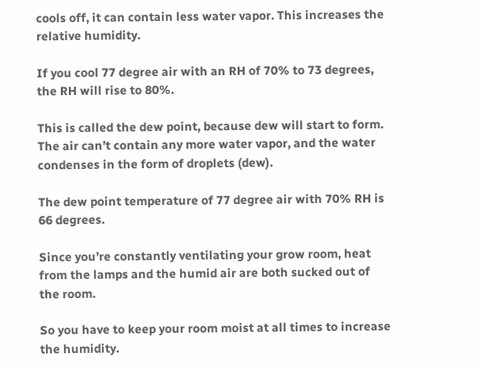cools off, it can contain less water vapor. This increases the relative humidity.

If you cool 77 degree air with an RH of 70% to 73 degrees, the RH will rise to 80%.

This is called the dew point, because dew will start to form. The air can’t contain any more water vapor, and the water condenses in the form of droplets (dew).

The dew point temperature of 77 degree air with 70% RH is 66 degrees.

Since you’re constantly ventilating your grow room, heat from the lamps and the humid air are both sucked out of the room.

So you have to keep your room moist at all times to increase the humidity.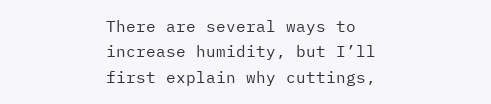There are several ways to increase humidity, but I’ll first explain why cuttings,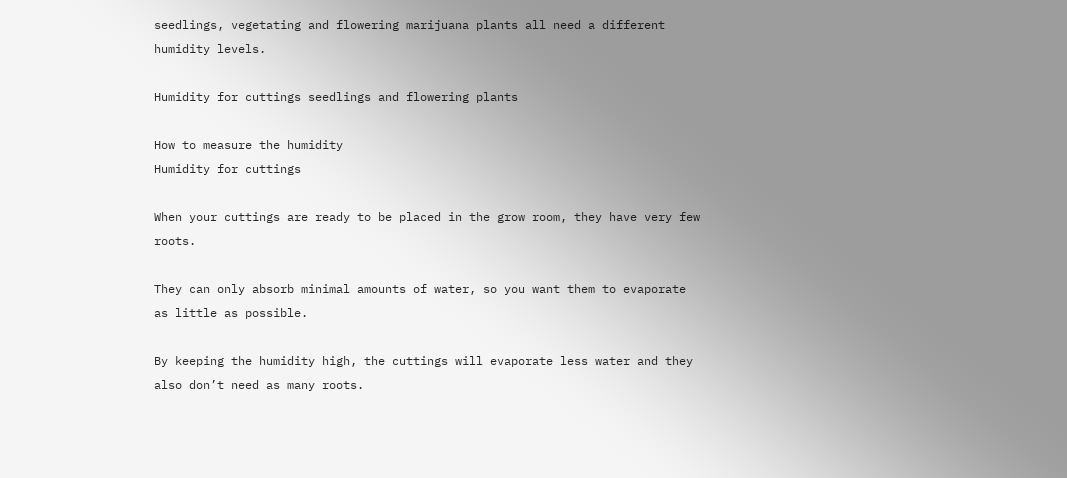seedlings, vegetating and flowering marijuana plants all need a different humidity levels.

Humidity for cuttings seedlings and flowering plants

How to measure the humidity
Humidity for cuttings

When your cuttings are ready to be placed in the grow room, they have very few roots.

They can only absorb minimal amounts of water, so you want them to evaporate as little as possible.

By keeping the humidity high, the cuttings will evaporate less water and they also don’t need as many roots.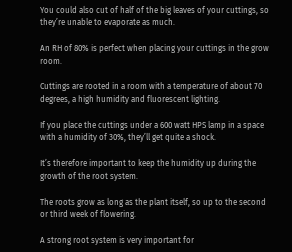You could also cut of half of the big leaves of your cuttings, so they’re unable to evaporate as much.

An RH of 80% is perfect when placing your cuttings in the grow room.

Cuttings are rooted in a room with a temperature of about 70 degrees, a high humidity and fluorescent lighting.

If you place the cuttings under a 600 watt HPS lamp in a space with a humidity of 30%, they’ll get quite a shock.

It’s therefore important to keep the humidity up during the growth of the root system.

The roots grow as long as the plant itself, so up to the second or third week of flowering.

A strong root system is very important for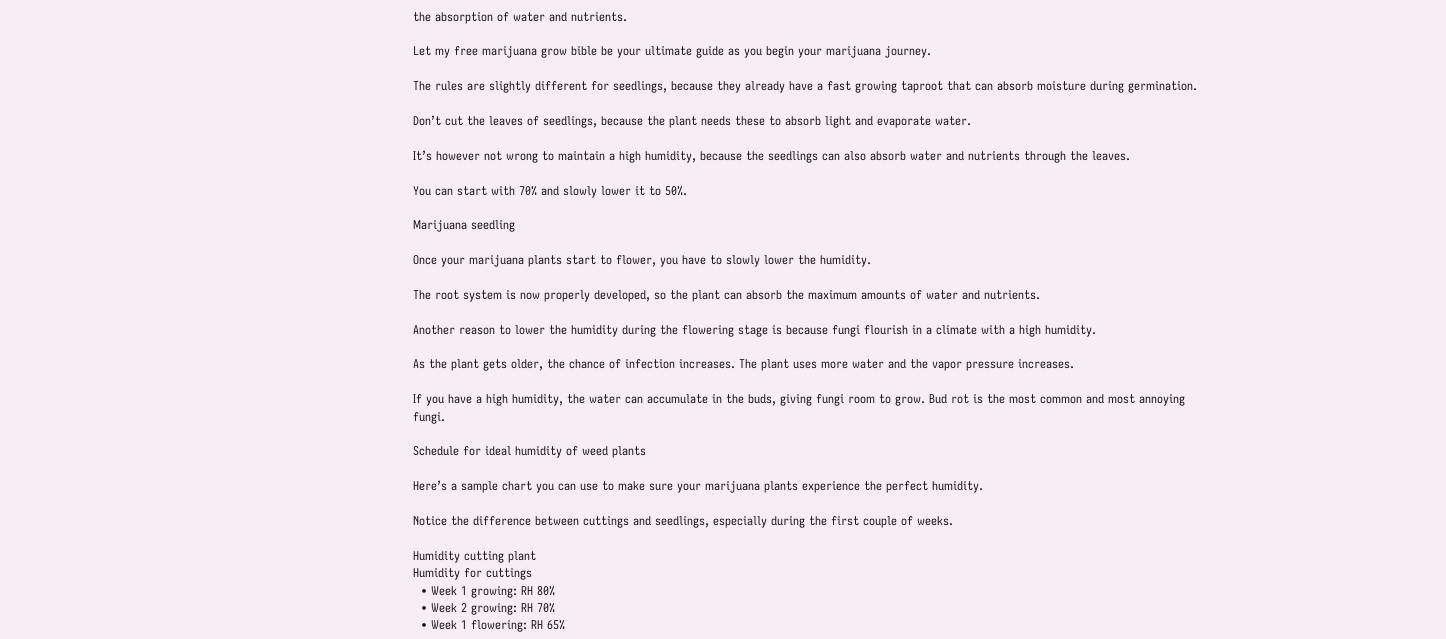the absorption of water and nutrients.

Let my free marijuana grow bible be your ultimate guide as you begin your marijuana journey.

The rules are slightly different for seedlings, because they already have a fast growing taproot that can absorb moisture during germination.

Don’t cut the leaves of seedlings, because the plant needs these to absorb light and evaporate water.

It’s however not wrong to maintain a high humidity, because the seedlings can also absorb water and nutrients through the leaves.

You can start with 70% and slowly lower it to 50%.

Marijuana seedling

Once your marijuana plants start to flower, you have to slowly lower the humidity.

The root system is now properly developed, so the plant can absorb the maximum amounts of water and nutrients.

Another reason to lower the humidity during the flowering stage is because fungi flourish in a climate with a high humidity.

As the plant gets older, the chance of infection increases. The plant uses more water and the vapor pressure increases.

If you have a high humidity, the water can accumulate in the buds, giving fungi room to grow. Bud rot is the most common and most annoying fungi.

Schedule for ideal humidity of weed plants

Here’s a sample chart you can use to make sure your marijuana plants experience the perfect humidity.

Notice the difference between cuttings and seedlings, especially during the first couple of weeks.

Humidity cutting plant
Humidity for cuttings
  • Week 1 growing: RH 80%
  • Week 2 growing: RH 70%
  • Week 1 flowering: RH 65%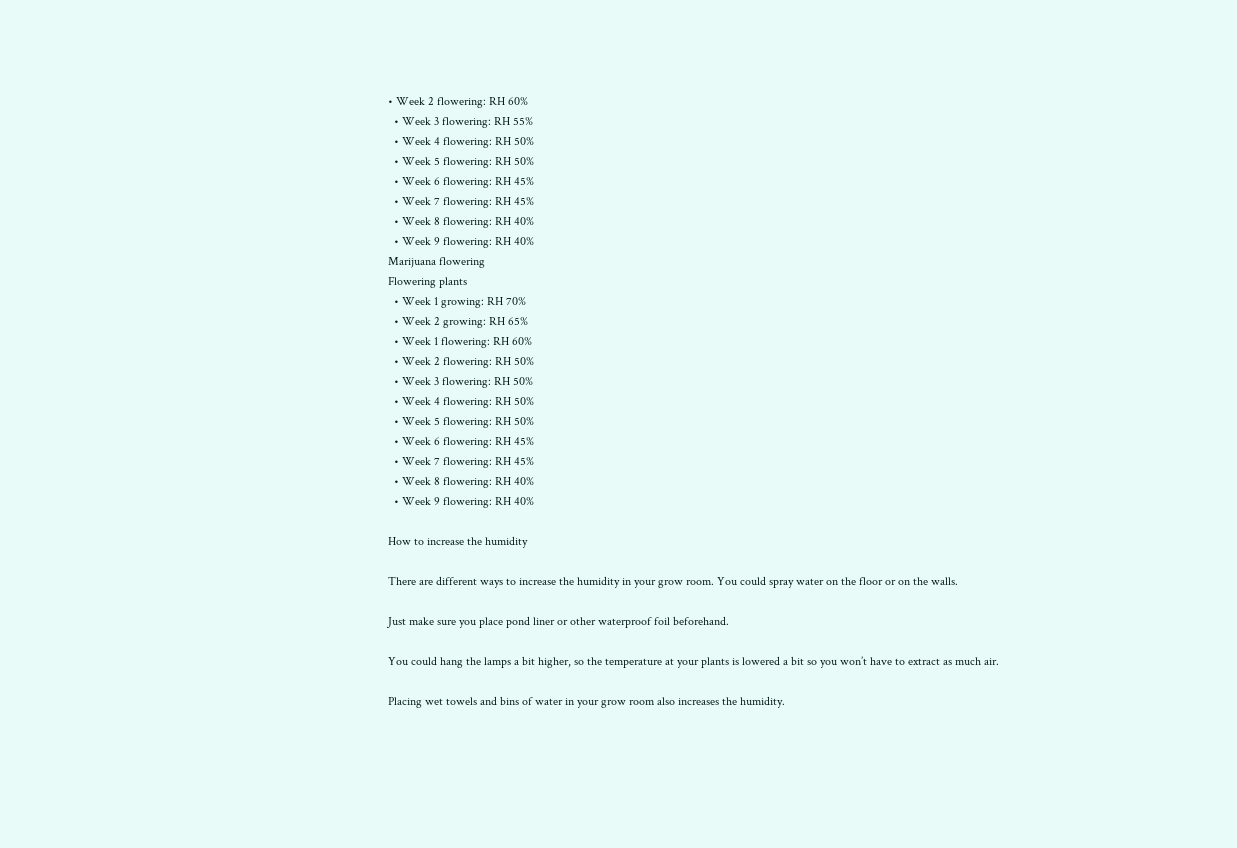• Week 2 flowering: RH 60%
  • Week 3 flowering: RH 55%
  • Week 4 flowering: RH 50%
  • Week 5 flowering: RH 50%
  • Week 6 flowering: RH 45%
  • Week 7 flowering: RH 45%
  • Week 8 flowering: RH 40%
  • Week 9 flowering: RH 40%
Marijuana flowering
Flowering plants
  • Week 1 growing: RH 70%
  • Week 2 growing: RH 65%
  • Week 1 flowering: RH 60%
  • Week 2 flowering: RH 50%
  • Week 3 flowering: RH 50%
  • Week 4 flowering: RH 50%
  • Week 5 flowering: RH 50%
  • Week 6 flowering: RH 45%
  • Week 7 flowering: RH 45%
  • Week 8 flowering: RH 40%
  • Week 9 flowering: RH 40%

How to increase the humidity

There are different ways to increase the humidity in your grow room. You could spray water on the floor or on the walls.

Just make sure you place pond liner or other waterproof foil beforehand.

You could hang the lamps a bit higher, so the temperature at your plants is lowered a bit so you won’t have to extract as much air.

Placing wet towels and bins of water in your grow room also increases the humidity.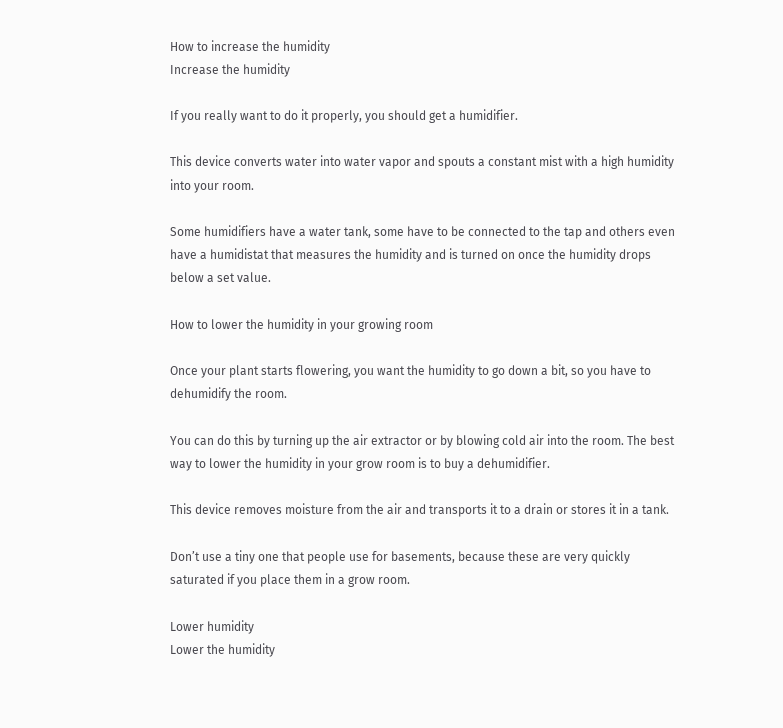How to increase the humidity
Increase the humidity

If you really want to do it properly, you should get a humidifier.

This device converts water into water vapor and spouts a constant mist with a high humidity into your room.

Some humidifiers have a water tank, some have to be connected to the tap and others even have a humidistat that measures the humidity and is turned on once the humidity drops below a set value.

How to lower the humidity in your growing room

Once your plant starts flowering, you want the humidity to go down a bit, so you have to dehumidify the room.

You can do this by turning up the air extractor or by blowing cold air into the room. The best way to lower the humidity in your grow room is to buy a dehumidifier.

This device removes moisture from the air and transports it to a drain or stores it in a tank.

Don’t use a tiny one that people use for basements, because these are very quickly saturated if you place them in a grow room.

Lower humidity
Lower the humidity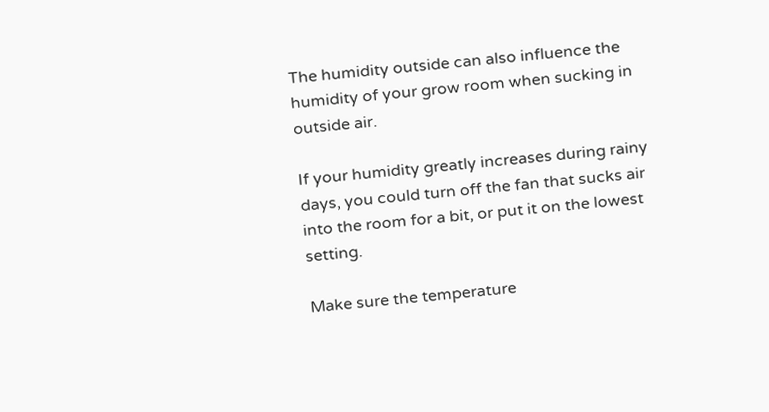The humidity outside can also influence the humidity of your grow room when sucking in outside air.

If your humidity greatly increases during rainy days, you could turn off the fan that sucks air into the room for a bit, or put it on the lowest setting.

Make sure the temperature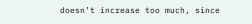doesn’t increase too much, since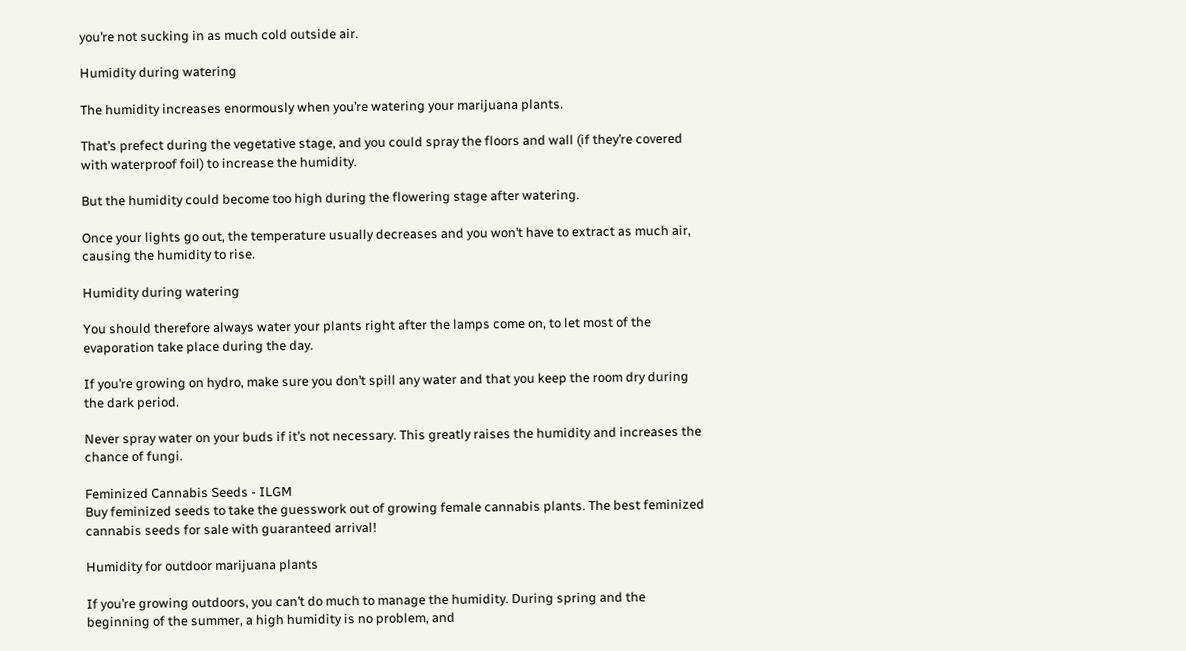you’re not sucking in as much cold outside air.

Humidity during watering

The humidity increases enormously when you’re watering your marijuana plants.

That’s prefect during the vegetative stage, and you could spray the floors and wall (if they’re covered with waterproof foil) to increase the humidity.

But the humidity could become too high during the flowering stage after watering.

Once your lights go out, the temperature usually decreases and you won’t have to extract as much air, causing the humidity to rise.

Humidity during watering

You should therefore always water your plants right after the lamps come on, to let most of the evaporation take place during the day.

If you’re growing on hydro, make sure you don’t spill any water and that you keep the room dry during the dark period.

Never spray water on your buds if it’s not necessary. This greatly raises the humidity and increases the chance of fungi.

Feminized Cannabis Seeds - ILGM
Buy feminized seeds to take the guesswork out of growing female cannabis plants. The best feminized cannabis seeds for sale with guaranteed arrival!

Humidity for outdoor marijuana plants

If you’re growing outdoors, you can’t do much to manage the humidity. During spring and the beginning of the summer, a high humidity is no problem, and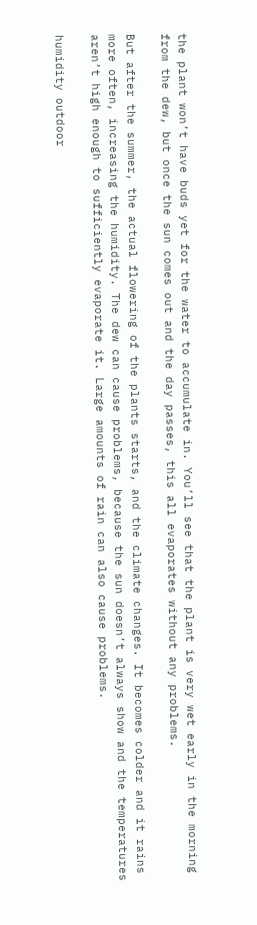the plant won’t have buds yet for the water to accumulate in. You’ll see that the plant is very wet early in the morning from the dew, but once the sun comes out and the day passes, this all evaporates without any problems.

But after the summer, the actual flowering of the plants starts, and the climate changes. It becomes colder and it rains more often, increasing the humidity. The dew can cause problems, because the sun doesn’t always show and the temperatures aren’t high enough to sufficiently evaporate it. Large amounts of rain can also cause problems.

humidity outdoor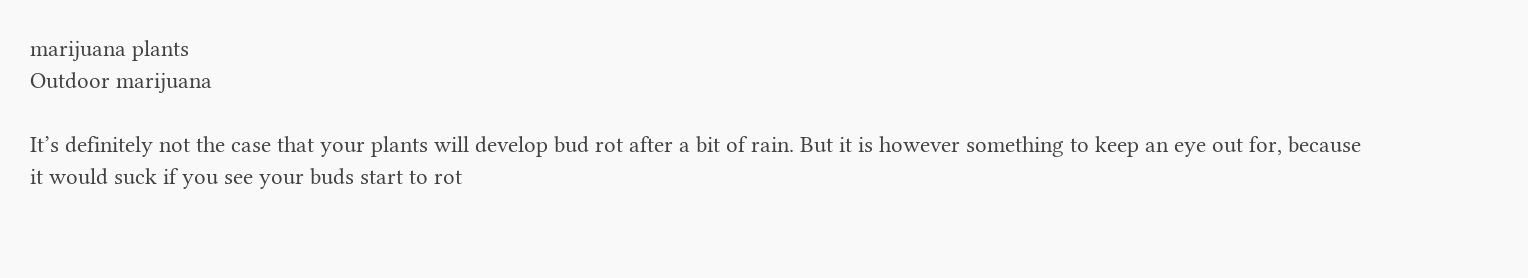marijuana plants
Outdoor marijuana

It’s definitely not the case that your plants will develop bud rot after a bit of rain. But it is however something to keep an eye out for, because it would suck if you see your buds start to rot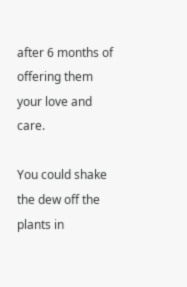after 6 months of offering them your love and care.

You could shake the dew off the plants in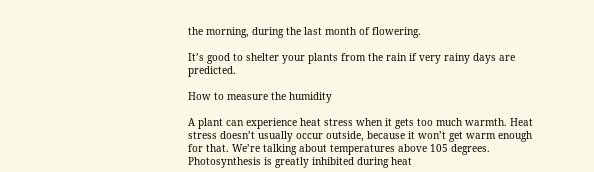the morning, during the last month of flowering.

It’s good to shelter your plants from the rain if very rainy days are predicted.

How to measure the humidity

A plant can experience heat stress when it gets too much warmth. Heat stress doesn’t usually occur outside, because it won’t get warm enough for that. We’re talking about temperatures above 105 degrees. Photosynthesis is greatly inhibited during heat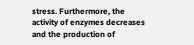stress. Furthermore, the activity of enzymes decreases and the production of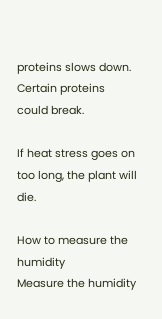proteins slows down. Certain proteins could break.

If heat stress goes on too long, the plant will die.

How to measure the humidity
Measure the humidity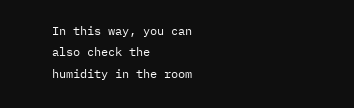In this way, you can also check the humidity in the room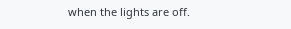when the lights are off.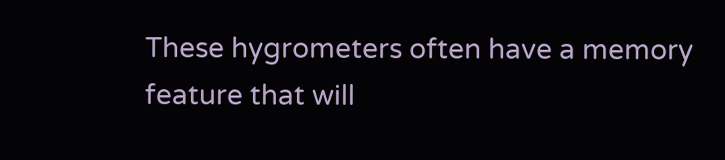These hygrometers often have a memory feature that will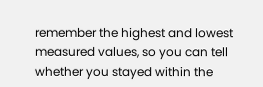remember the highest and lowest measured values, so you can tell whether you stayed within the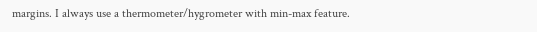margins. I always use a thermometer/hygrometer with min-max feature.